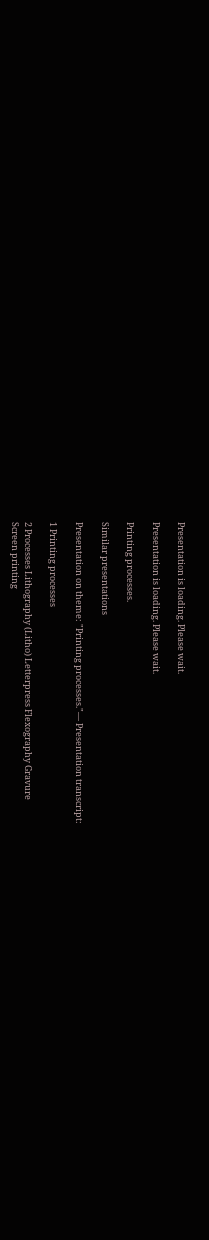Presentation is loading. Please wait.

Presentation is loading. Please wait.

Printing processes.

Similar presentations

Presentation on theme: "Printing processes."— Presentation transcript:

1 Printing processes

2 Processes Lithography (Litho) Letterpress Flexography Gravure
Screen printing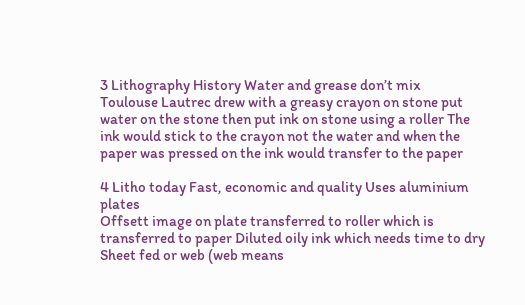3 Lithography History Water and grease don’t mix
Toulouse Lautrec drew with a greasy crayon on stone put water on the stone then put ink on stone using a roller The ink would stick to the crayon not the water and when the paper was pressed on the ink would transfer to the paper

4 Litho today Fast, economic and quality Uses aluminium plates
Offsett image on plate transferred to roller which is transferred to paper Diluted oily ink which needs time to dry Sheet fed or web (web means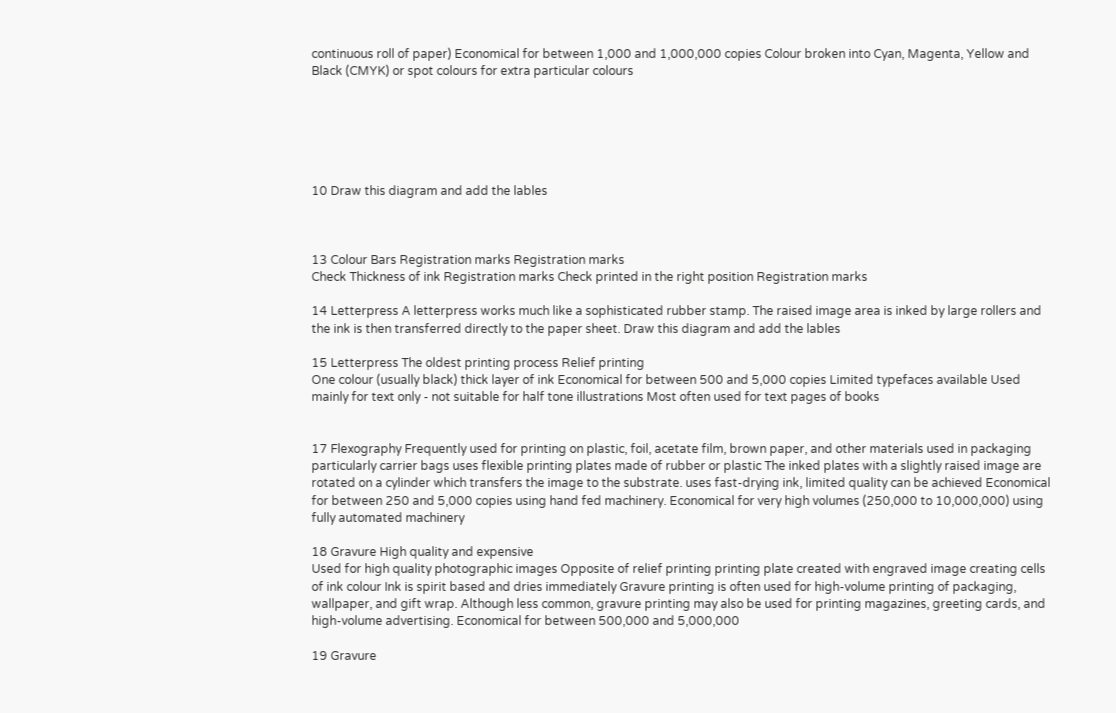continuous roll of paper) Economical for between 1,000 and 1,000,000 copies Colour broken into Cyan, Magenta, Yellow and Black (CMYK) or spot colours for extra particular colours






10 Draw this diagram and add the lables



13 Colour Bars Registration marks Registration marks
Check Thickness of ink Registration marks Check printed in the right position Registration marks

14 Letterpress A letterpress works much like a sophisticated rubber stamp. The raised image area is inked by large rollers and the ink is then transferred directly to the paper sheet. Draw this diagram and add the lables

15 Letterpress The oldest printing process Relief printing
One colour (usually black) thick layer of ink Economical for between 500 and 5,000 copies Limited typefaces available Used mainly for text only - not suitable for half tone illustrations Most often used for text pages of books


17 Flexography Frequently used for printing on plastic, foil, acetate film, brown paper, and other materials used in packaging particularly carrier bags uses flexible printing plates made of rubber or plastic The inked plates with a slightly raised image are rotated on a cylinder which transfers the image to the substrate. uses fast-drying ink, limited quality can be achieved Economical for between 250 and 5,000 copies using hand fed machinery. Economical for very high volumes (250,000 to 10,000,000) using fully automated machinery

18 Gravure High quality and expensive
Used for high quality photographic images Opposite of relief printing printing plate created with engraved image creating cells of ink colour Ink is spirit based and dries immediately Gravure printing is often used for high-volume printing of packaging, wallpaper, and gift wrap. Although less common, gravure printing may also be used for printing magazines, greeting cards, and high-volume advertising. Economical for between 500,000 and 5,000,000

19 Gravure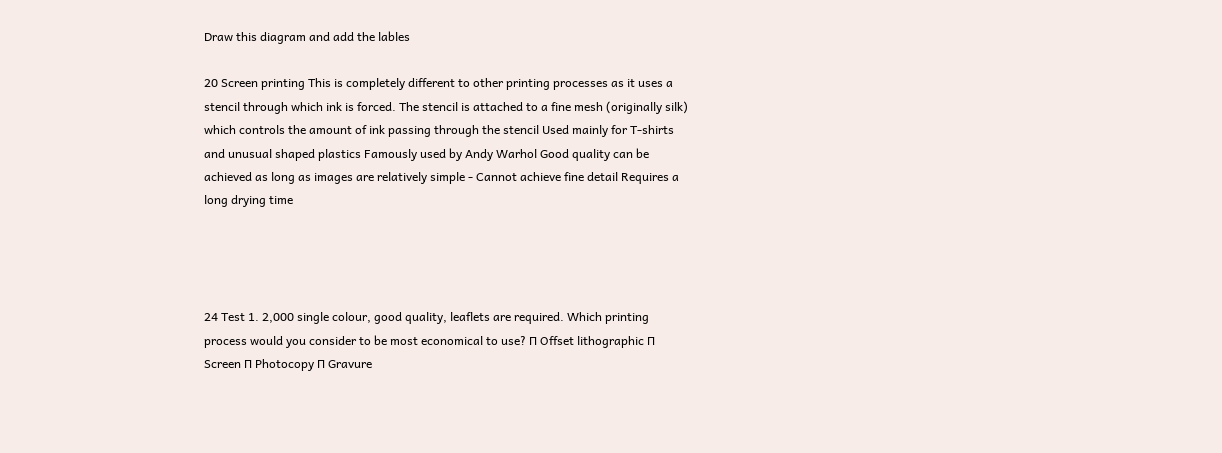Draw this diagram and add the lables

20 Screen printing This is completely different to other printing processes as it uses a stencil through which ink is forced. The stencil is attached to a fine mesh (originally silk) which controls the amount of ink passing through the stencil Used mainly for T-shirts and unusual shaped plastics Famously used by Andy Warhol Good quality can be achieved as long as images are relatively simple - Cannot achieve fine detail Requires a long drying time




24 Test 1. 2,000 single colour, good quality, leaflets are required. Which printing process would you consider to be most economical to use? ∏ Offset lithographic ∏ Screen ∏ Photocopy ∏ Gravure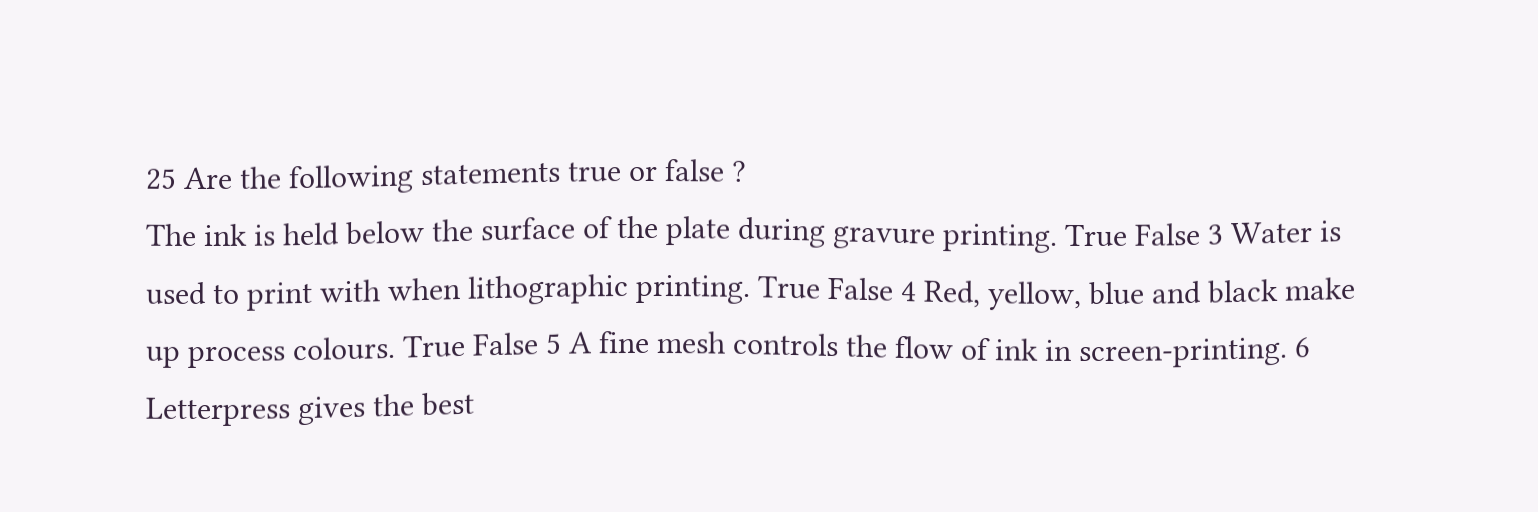25 Are the following statements true or false ?
The ink is held below the surface of the plate during gravure printing. True False 3 Water is used to print with when lithographic printing. True False 4 Red, yellow, blue and black make up process colours. True False 5 A fine mesh controls the flow of ink in screen-printing. 6 Letterpress gives the best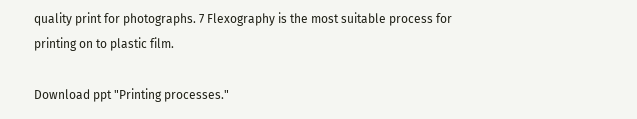quality print for photographs. 7 Flexography is the most suitable process for printing on to plastic film.

Download ppt "Printing processes."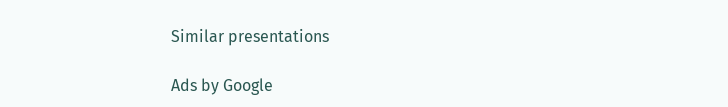Similar presentations

Ads by Google